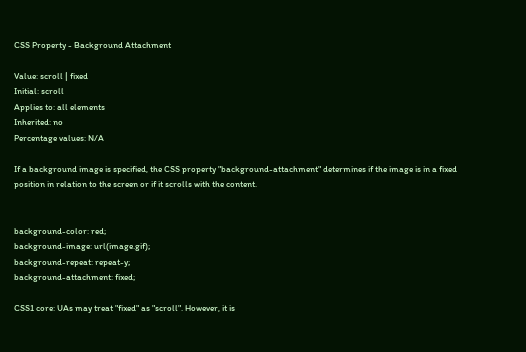CSS Property - Background Attachment

Value: scroll | fixed
Initial: scroll
Applies to: all elements
Inherited: no
Percentage values: N/A

If a background image is specified, the CSS property "background-attachment" determines if the image is in a fixed position in relation to the screen or if it scrolls with the content.


background-color: red;
background-image: url(image.gif);
background-repeat: repeat-y;
background-attachment: fixed;

CSS1 core: UAs may treat "fixed" as "scroll". However, it is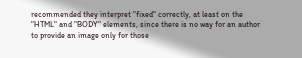recommended they interpret "fixed" correctly, at least on the "HTML" and "BODY" elements, since there is no way for an author to provide an image only for those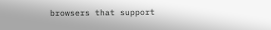browsers that support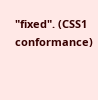"fixed". (CSS1 conformance)